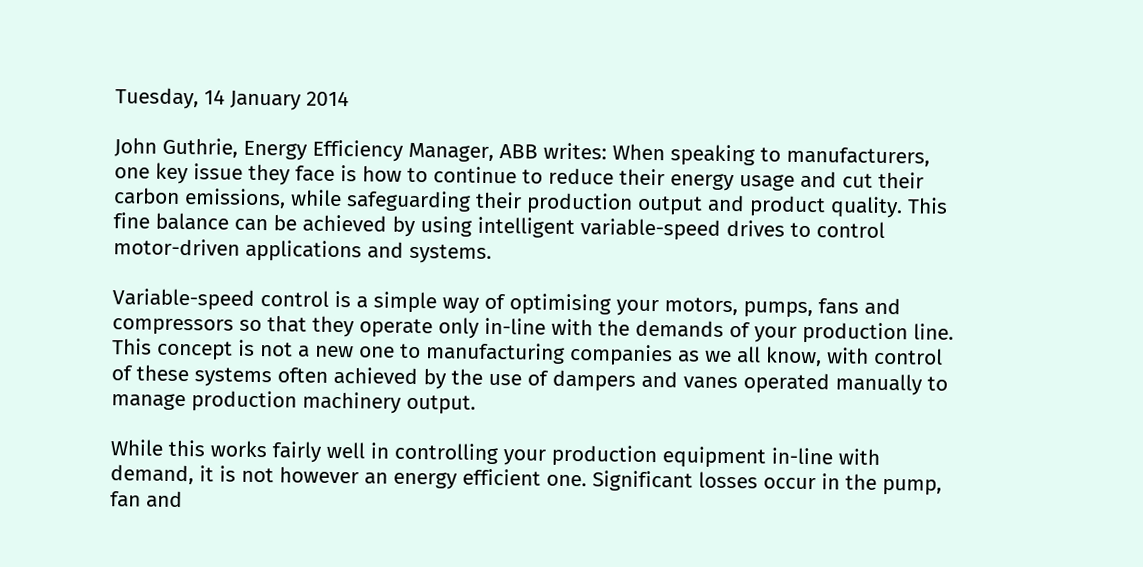Tuesday, 14 January 2014

John Guthrie, Energy Efficiency Manager, ABB writes: When speaking to manufacturers, one key issue they face is how to continue to reduce their energy usage and cut their carbon emissions, while safeguarding their production output and product quality. This fine balance can be achieved by using intelligent variable-speed drives to control motor-driven applications and systems.

Variable-speed control is a simple way of optimising your motors, pumps, fans and compressors so that they operate only in-line with the demands of your production line. This concept is not a new one to manufacturing companies as we all know, with control of these systems often achieved by the use of dampers and vanes operated manually to manage production machinery output.

While this works fairly well in controlling your production equipment in-line with demand, it is not however an energy efficient one. Significant losses occur in the pump, fan and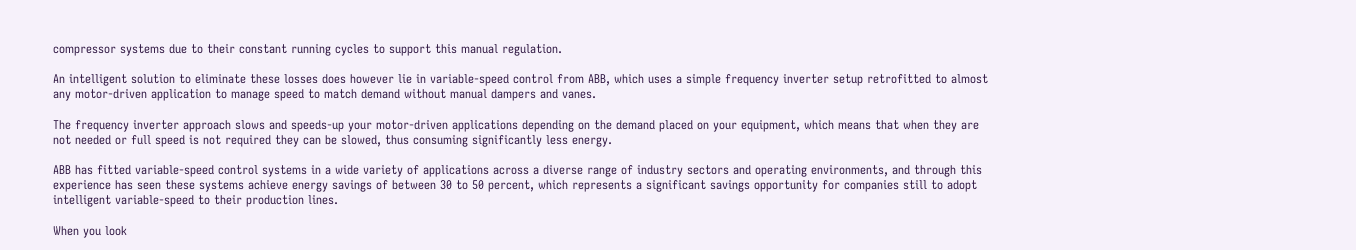compressor systems due to their constant running cycles to support this manual regulation.

An intelligent solution to eliminate these losses does however lie in variable-speed control from ABB, which uses a simple frequency inverter setup retrofitted to almost any motor-driven application to manage speed to match demand without manual dampers and vanes.

The frequency inverter approach slows and speeds-up your motor-driven applications depending on the demand placed on your equipment, which means that when they are not needed or full speed is not required they can be slowed, thus consuming significantly less energy.

ABB has fitted variable-speed control systems in a wide variety of applications across a diverse range of industry sectors and operating environments, and through this experience has seen these systems achieve energy savings of between 30 to 50 percent, which represents a significant savings opportunity for companies still to adopt intelligent variable-speed to their production lines.

When you look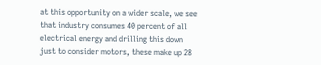at this opportunity on a wider scale, we see that industry consumes 40 percent of all electrical energy and drilling this down just to consider motors, these make up 28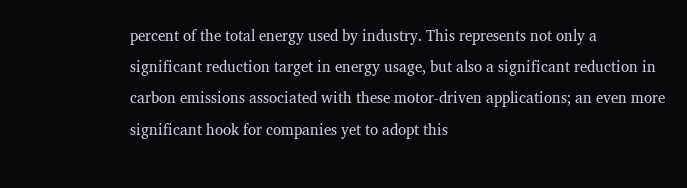percent of the total energy used by industry. This represents not only a significant reduction target in energy usage, but also a significant reduction in carbon emissions associated with these motor-driven applications; an even more significant hook for companies yet to adopt this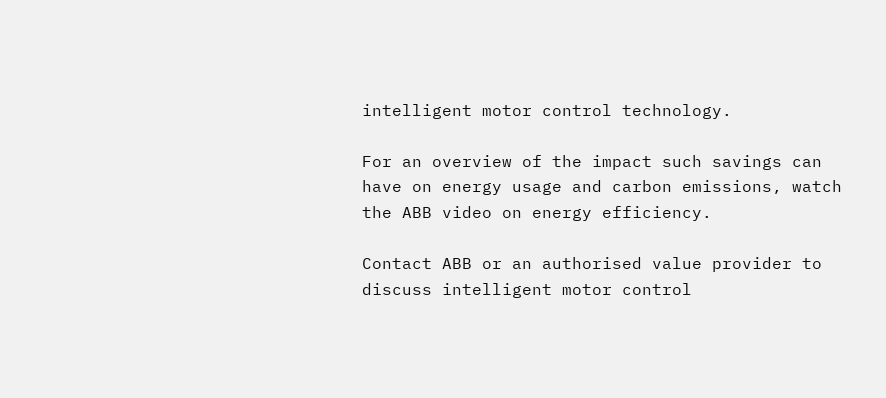intelligent motor control technology.

For an overview of the impact such savings can have on energy usage and carbon emissions, watch the ABB video on energy efficiency.

Contact ABB or an authorised value provider to discuss intelligent motor control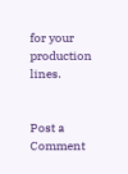for your production lines.


Post a Comment